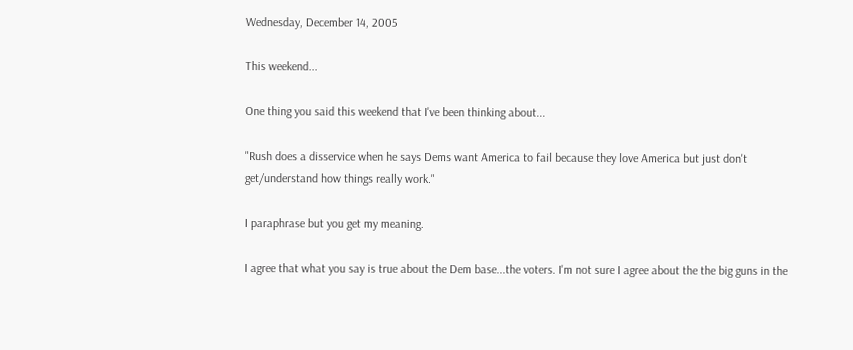Wednesday, December 14, 2005

This weekend...

One thing you said this weekend that I've been thinking about...

"Rush does a disservice when he says Dems want America to fail because they love America but just don't get/understand how things really work."

I paraphrase but you get my meaning.

I agree that what you say is true about the Dem base...the voters. I'm not sure I agree about the the big guns in the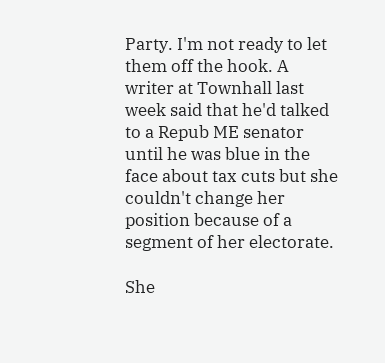Party. I'm not ready to let them off the hook. A writer at Townhall last week said that he'd talked to a Repub ME senator until he was blue in the face about tax cuts but she couldn't change her position because of a segment of her electorate.

She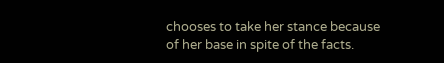chooses to take her stance because of her base in spite of the facts.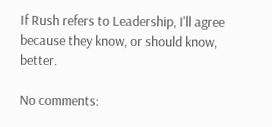If Rush refers to Leadership, I'll agree because they know, or should know, better.

No comments: